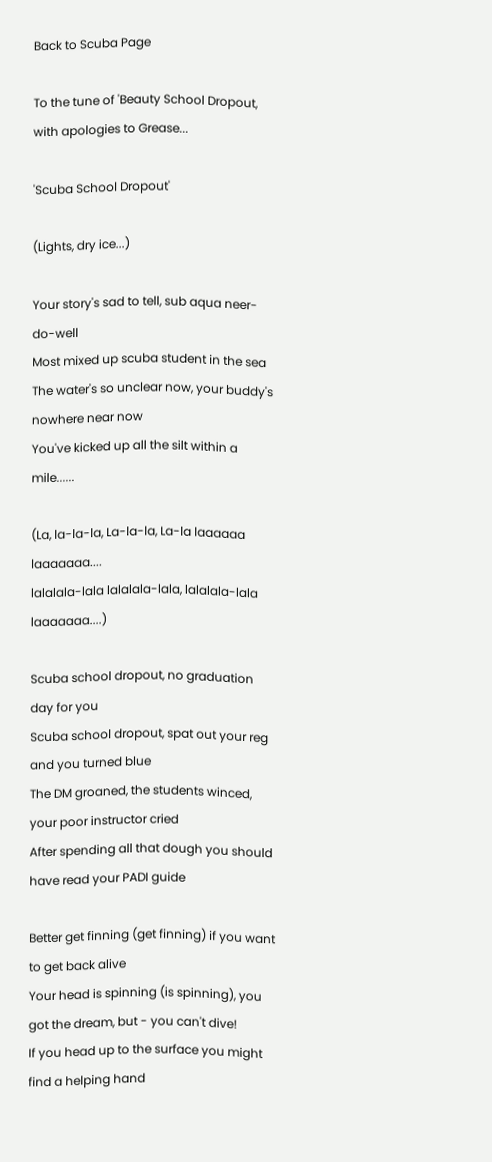Back to Scuba Page

To the tune of 'Beauty School Dropout,
with apologies to Grease...

'Scuba School Dropout'

(Lights, dry ice...)

Your story's sad to tell, sub aqua neer-do-well
Most mixed up scuba student in the sea
The water's so unclear now, your buddy's nowhere near now
You've kicked up all the silt within a mile......

(La, la-la-la, La-la-la, La-la laaaaaa laaaaaaa....
lalalala-lala lalalala-lala, lalalala-lala laaaaaaa....)

Scuba school dropout, no graduation day for you
Scuba school dropout, spat out your reg and you turned blue
The DM groaned, the students winced, your poor instructor cried
After spending all that dough you should have read your PADI guide

Better get finning (get finning) if you want to get back alive
Your head is spinning (is spinning), you got the dream, but - you can't dive!
If you head up to the surface you might find a helping hand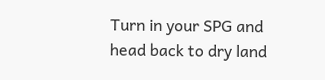Turn in your SPG and head back to dry land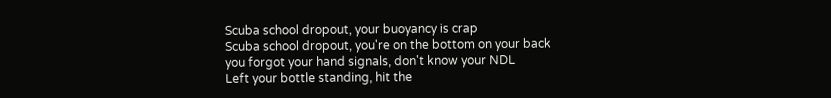Scuba school dropout, your buoyancy is crap
Scuba school dropout, you're on the bottom on your back
you forgot your hand signals, don't know your NDL
Left your bottle standing, hit the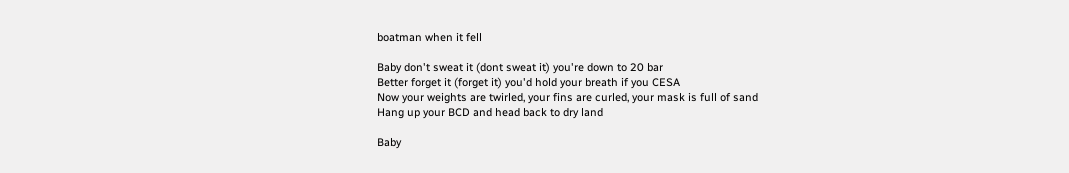boatman when it fell

Baby don't sweat it (dont sweat it) you're down to 20 bar
Better forget it (forget it) you'd hold your breath if you CESA
Now your weights are twirled, your fins are curled, your mask is full of sand
Hang up your BCD and head back to dry land

Baby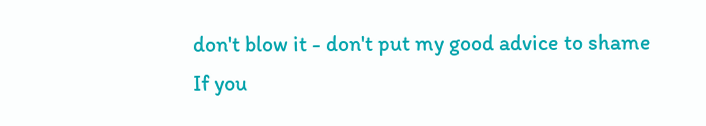don't blow it - don't put my good advice to shame
If you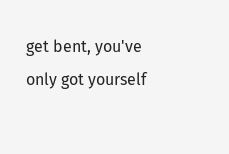get bent, you've only got yourself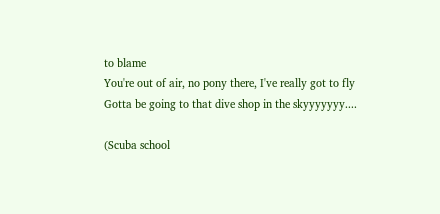to blame
You're out of air, no pony there, I've really got to fly
Gotta be going to that dive shop in the skyyyyyyy....

(Scuba school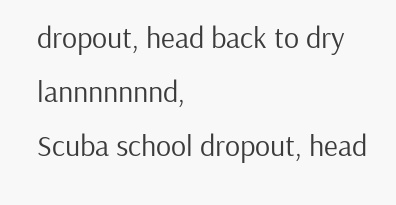dropout, head back to dry lannnnnnnd,
Scuba school dropout, head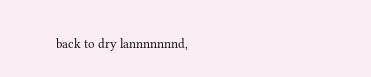back to dry lannnnnnnd,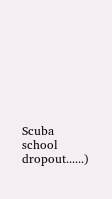Scuba school dropout......)